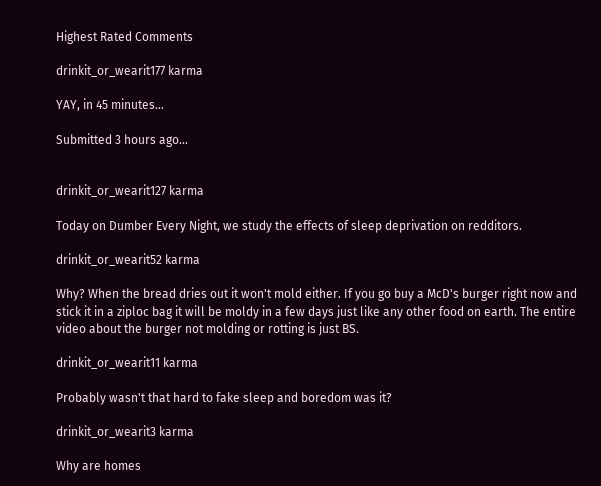Highest Rated Comments

drinkit_or_wearit177 karma

YAY, in 45 minutes...

Submitted 3 hours ago...


drinkit_or_wearit127 karma

Today on Dumber Every Night, we study the effects of sleep deprivation on redditors.

drinkit_or_wearit52 karma

Why? When the bread dries out it won't mold either. If you go buy a McD's burger right now and stick it in a ziploc bag it will be moldy in a few days just like any other food on earth. The entire video about the burger not molding or rotting is just BS.

drinkit_or_wearit11 karma

Probably wasn't that hard to fake sleep and boredom was it?

drinkit_or_wearit3 karma

Why are homes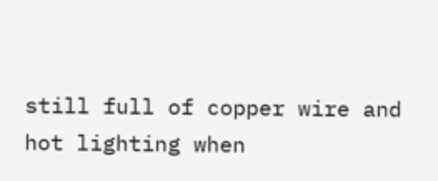still full of copper wire and hot lighting when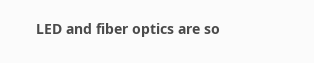LED and fiber optics are so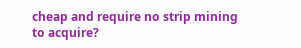cheap and require no strip mining to acquire?